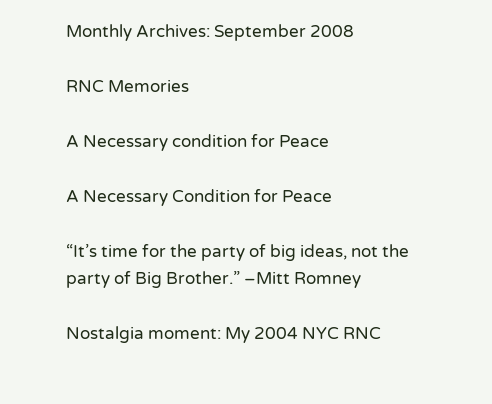Monthly Archives: September 2008

RNC Memories

A Necessary condition for Peace

A Necessary Condition for Peace

“It’s time for the party of big ideas, not the party of Big Brother.” –Mitt Romney

Nostalgia moment: My 2004 NYC RNC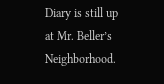Diary is still up at Mr. Beller’s Neighborhood.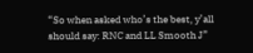“So when asked who’s the best, y’all should say: RNC and LL Smooth J”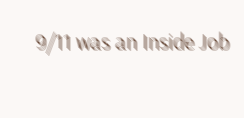9/11 was an Inside Job